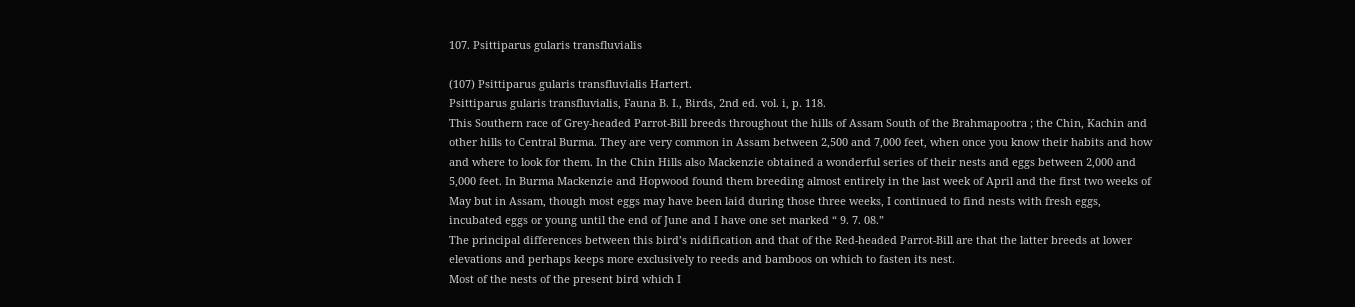107. Psittiparus gularis transfluvialis

(107) Psittiparus gularis transfluvialis Hartert.
Psittiparus gularis transfluvialis, Fauna B. I., Birds, 2nd ed. vol. i, p. 118.
This Southern race of Grey-headed Parrot-Bill breeds throughout the hills of Assam South of the Brahmapootra ; the Chin, Kachin and other hills to Central Burma. They are very common in Assam between 2,500 and 7,000 feet, when once you know their habits and how and where to look for them. In the Chin Hills also Mackenzie obtained a wonderful series of their nests and eggs between 2,000 and 5,000 feet. In Burma Mackenzie and Hopwood found them breeding almost entirely in the last week of April and the first two weeks of May but in Assam, though most eggs may have been laid during those three weeks, I continued to find nests with fresh eggs, incubated eggs or young until the end of June and I have one set marked “ 9. 7. 08.”
The principal differences between this bird’s nidification and that of the Red-headed Parrot-Bill are that the latter breeds at lower elevations and perhaps keeps more exclusively to reeds and bamboos on which to fasten its nest.
Most of the nests of the present bird which I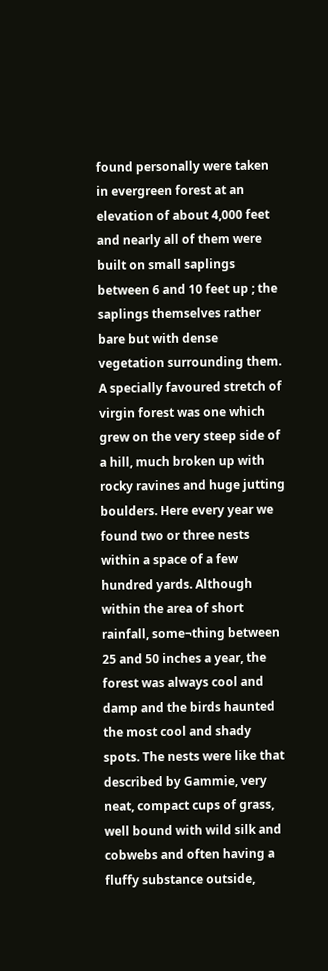found personally were taken in evergreen forest at an elevation of about 4,000 feet and nearly all of them were built on small saplings between 6 and 10 feet up ; the saplings themselves rather bare but with dense vegetation surrounding them. A specially favoured stretch of virgin forest was one which grew on the very steep side of a hill, much broken up with rocky ravines and huge jutting boulders. Here every year we found two or three nests within a space of a few hundred yards. Although within the area of short rainfall, some¬thing between 25 and 50 inches a year, the forest was always cool and damp and the birds haunted the most cool and shady spots. The nests were like that described by Gammie, very neat, compact cups of grass, well bound with wild silk and cobwebs and often having a fluffy substance outside,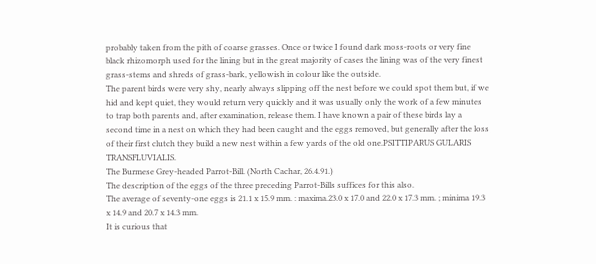probably taken from the pith of coarse grasses. Once or twice I found dark moss-roots or very fine black rhizomorph used for the lining but in the great majority of cases the lining was of the very finest grass-stems and shreds of grass-bark, yellowish in colour like the outside.
The parent birds were very shy, nearly always slipping off the nest before we could spot them but, if we hid and kept quiet, they would return very quickly and it was usually only the work of a few minutes to trap both parents and, after examination, release them. I have known a pair of these birds lay a second time in a nest on which they had been caught and the eggs removed, but generally after the loss of their first clutch they build a new nest within a few yards of the old one.PSITTIPARUS GULARIS TRANSFLUVIALIS.
The Burmese Grey-headed Parrot-Bill. (North Cachar, 26.4.91.)
The description of the eggs of the three preceding Parrot-Bills suffices for this also.
The average of seventy-one eggs is 21.1 x 15.9 mm. : maxima.23.0 x 17.0 and 22.0 x 17.3 mm. ; minima 19.3 x 14.9 and 20.7 x 14.3 mm.
It is curious that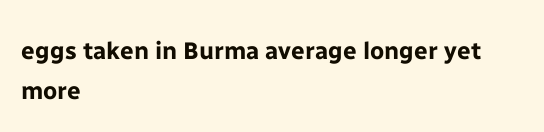eggs taken in Burma average longer yet more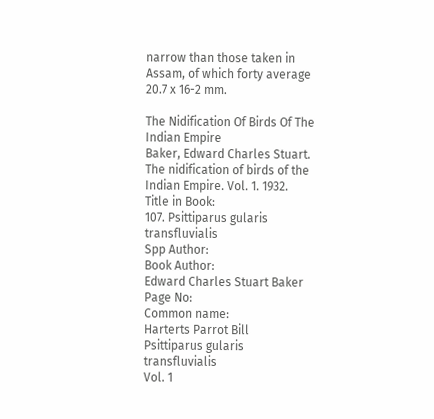narrow than those taken in Assam, of which forty average 20.7 x 16-2 mm.

The Nidification Of Birds Of The Indian Empire
Baker, Edward Charles Stuart. The nidification of birds of the Indian Empire. Vol. 1. 1932.
Title in Book:
107. Psittiparus gularis transfluvialis
Spp Author:
Book Author:
Edward Charles Stuart Baker
Page No:
Common name:
Harterts Parrot Bill
Psittiparus gularis transfluvialis
Vol. 1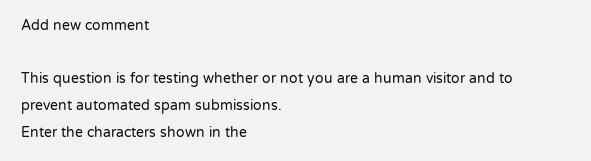Add new comment

This question is for testing whether or not you are a human visitor and to prevent automated spam submissions.
Enter the characters shown in the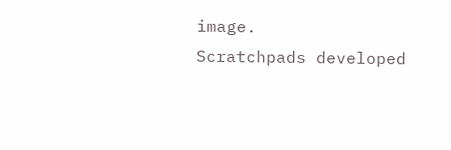image.
Scratchpads developed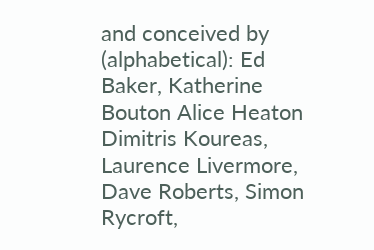and conceived by (alphabetical): Ed Baker, Katherine Bouton Alice Heaton Dimitris Koureas, Laurence Livermore, Dave Roberts, Simon Rycroft,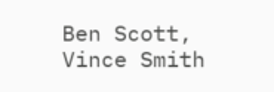Ben Scott, Vince Smith